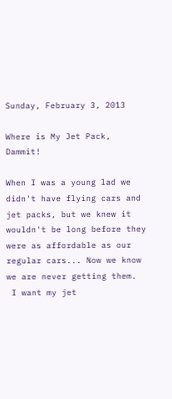Sunday, February 3, 2013

Where is My Jet Pack, Dammit!

When I was a young lad we didn't have flying cars and jet packs, but we knew it wouldn't be long before they were as affordable as our regular cars... Now we know we are never getting them.
 I want my jet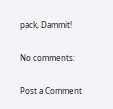pack, Dammit!

No comments:

Post a Comment